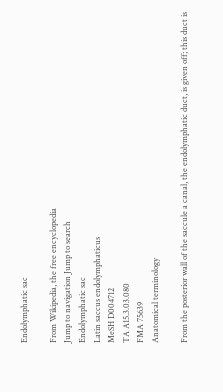Endolymphatic sac

From Wikipedia, the free encyclopedia
Jump to navigation Jump to search
Endolymphatic sac
Latin saccus endolymphaticus
MeSH D004712
TA A15.3.03.080
FMA 75639
Anatomical terminology

From the posterior wall of the saccule a canal, the endolymphatic duct, is given off; this duct is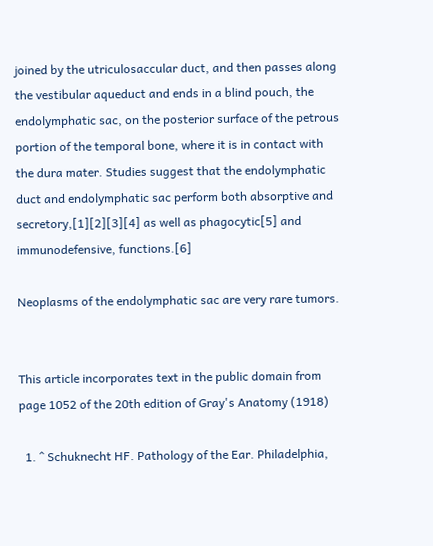joined by the utriculosaccular duct, and then passes along the vestibular aqueduct and ends in a blind pouch, the endolymphatic sac, on the posterior surface of the petrous portion of the temporal bone, where it is in contact with the dura mater. Studies suggest that the endolymphatic duct and endolymphatic sac perform both absorptive and secretory,[1][2][3][4] as well as phagocytic[5] and immunodefensive, functions.[6]

Neoplasms of the endolymphatic sac are very rare tumors.


This article incorporates text in the public domain from page 1052 of the 20th edition of Gray's Anatomy (1918)

  1. ^ Schuknecht HF. Pathology of the Ear. Philadelphia,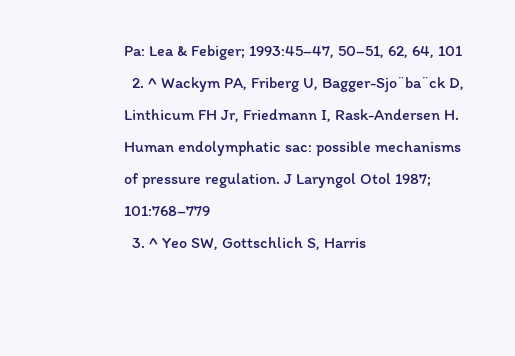Pa: Lea & Febiger; 1993:45–47, 50–51, 62, 64, 101
  2. ^ Wackym PA, Friberg U, Bagger-Sjo¨ba¨ck D, Linthicum FH Jr, Friedmann I, Rask-Andersen H. Human endolymphatic sac: possible mechanisms of pressure regulation. J Laryngol Otol 1987; 101:768–779
  3. ^ Yeo SW, Gottschlich S, Harris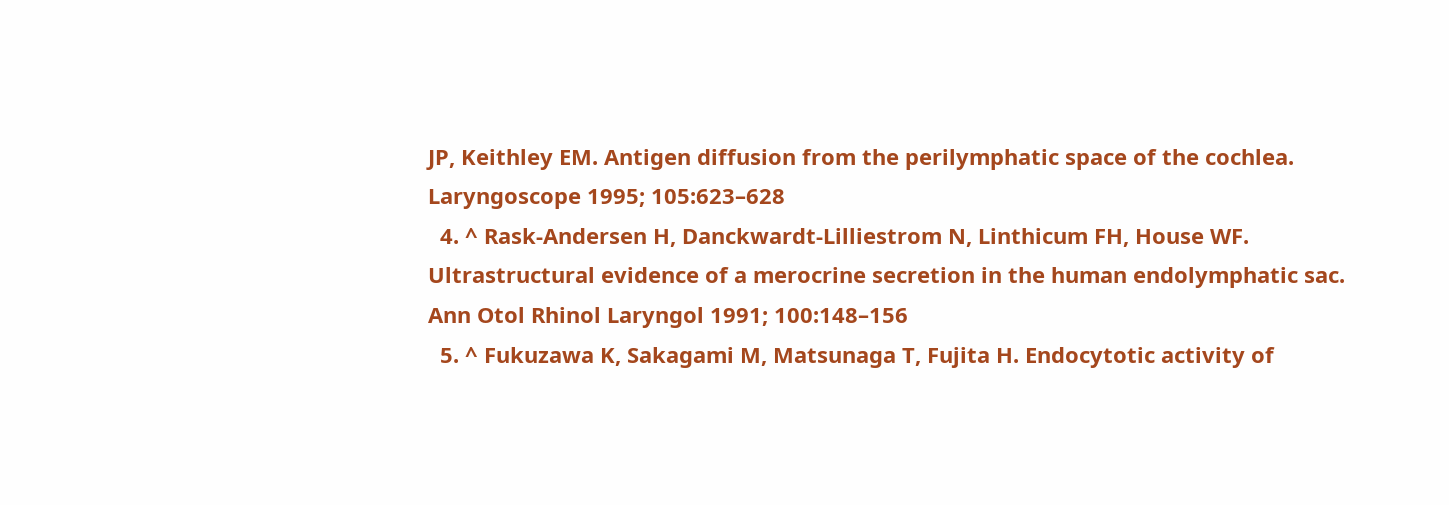JP, Keithley EM. Antigen diffusion from the perilymphatic space of the cochlea. Laryngoscope 1995; 105:623–628
  4. ^ Rask-Andersen H, Danckwardt-Lilliestrom N, Linthicum FH, House WF. Ultrastructural evidence of a merocrine secretion in the human endolymphatic sac. Ann Otol Rhinol Laryngol 1991; 100:148–156
  5. ^ Fukuzawa K, Sakagami M, Matsunaga T, Fujita H. Endocytotic activity of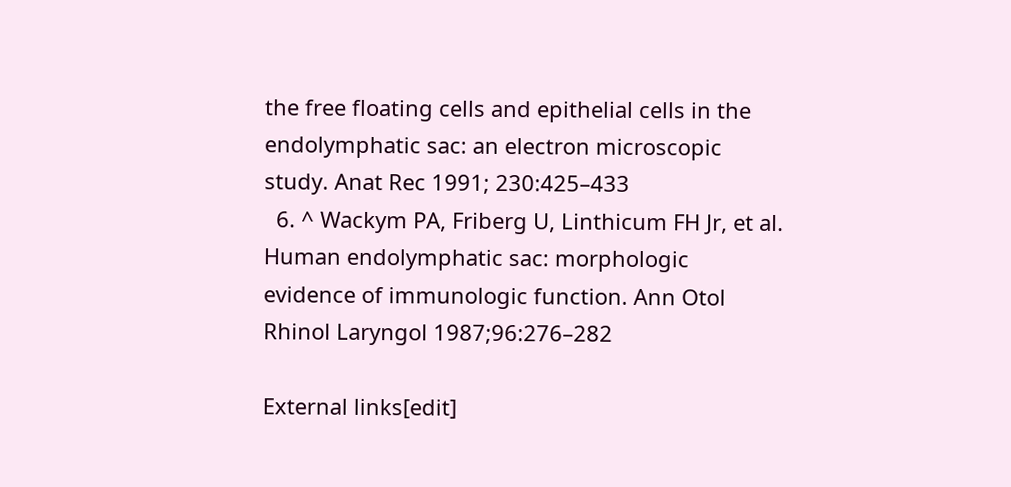the free floating cells and epithelial cells in the endolymphatic sac: an electron microscopic study. Anat Rec 1991; 230:425–433
  6. ^ Wackym PA, Friberg U, Linthicum FH Jr, et al. Human endolymphatic sac: morphologic evidence of immunologic function. Ann Otol Rhinol Laryngol 1987;96:276–282

External links[edit]